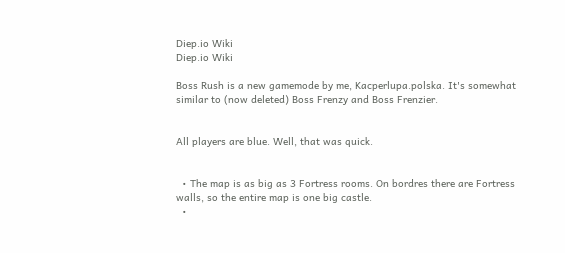Diep.io Wiki
Diep.io Wiki

Boss Rush is a new gamemode by me, Kacperlupa.polska. It's somewhat similar to (now deleted) Boss Frenzy and Boss Frenzier.


All players are blue. Well, that was quick.


  • The map is as big as 3 Fortress rooms. On bordres there are Fortress walls, so the entire map is one big castle.
  •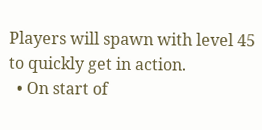Players will spawn with level 45 to quickly get in action.
  • On start of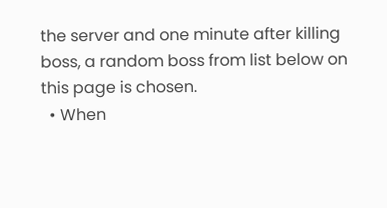the server and one minute after killing boss, a random boss from list below on this page is chosen.
  • When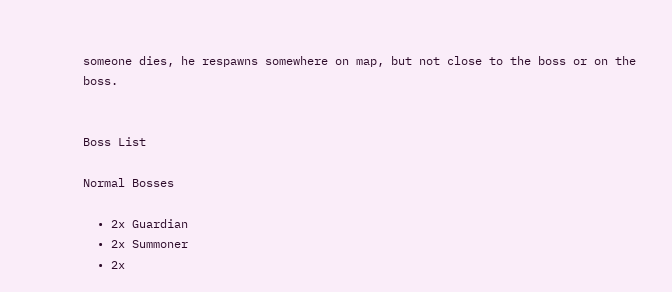someone dies, he respawns somewhere on map, but not close to the boss or on the boss.


Boss List

Normal Bosses

  • 2x Guardian
  • 2x Summoner
  • 2x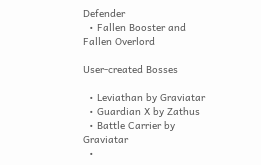Defender
  • Fallen Booster and Fallen Overlord

User-created Bosses

  • Leviathan by Graviatar
  • Guardian X by Zathus
  • Battle Carrier by Graviatar
  •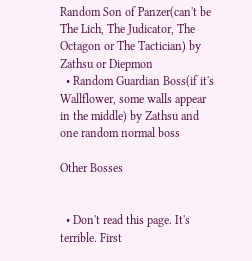Random Son of Panzer(can't be The Lich, The Judicator, The Octagon or The Tactician) by Zathsu or Diepmon
  • Random Guardian Boss(if it's Wallflower, some walls appear in the middle) by Zathsu and one random normal boss

Other Bosses


  • Don't read this page. It's terrible. First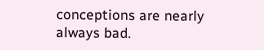conceptions are nearly always bad.